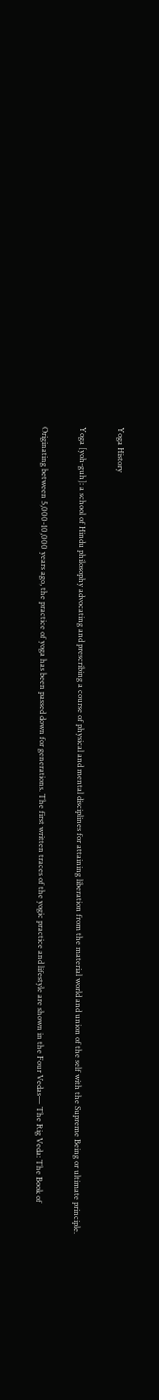Yoga History

Yoga [yoh-guh]: a school of Hindu philosophy advocating and prescribing a course of physical and mental disciplines for attaining liberation from the material world and union of the self with the Supreme Being or ultimate principle.

Originating between 5,000-10,000 years ago, the practice of yoga has been passed down for generations. The first written traces of the yogic practice and lifestyle are shown in the Four Vedas— The Rig Veda: The Book of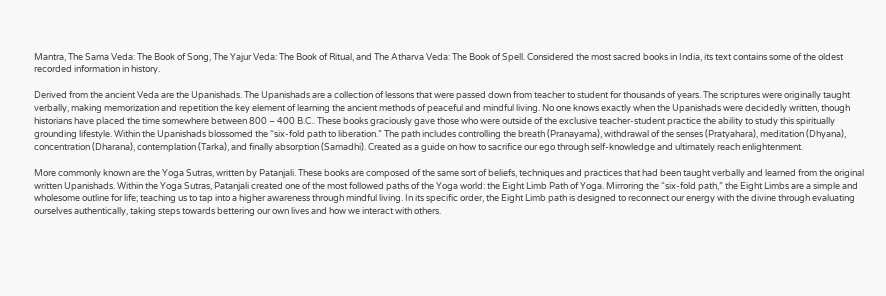Mantra, The Sama Veda: The Book of Song, The Yajur Veda: The Book of Ritual, and The Atharva Veda: The Book of Spell. Considered the most sacred books in India, its text contains some of the oldest recorded information in history.

Derived from the ancient Veda are the Upanishads. The Upanishads are a collection of lessons that were passed down from teacher to student for thousands of years. The scriptures were originally taught verbally, making memorization and repetition the key element of learning the ancient methods of peaceful and mindful living. No one knows exactly when the Upanishads were decidedly written, though historians have placed the time somewhere between 800 – 400 B.C.. These books graciously gave those who were outside of the exclusive teacher-student practice the ability to study this spiritually grounding lifestyle. Within the Upanishads blossomed the “six-fold path to liberation.” The path includes controlling the breath (Pranayama), withdrawal of the senses (Pratyahara), meditation (Dhyana), concentration (Dharana), contemplation (Tarka), and finally absorption (Samadhi). Created as a guide on how to sacrifice our ego through self-knowledge and ultimately reach enlightenment.

More commonly known are the Yoga Sutras, written by Patanjali. These books are composed of the same sort of beliefs, techniques and practices that had been taught verbally and learned from the original written Upanishads. Within the Yoga Sutras, Patanjali created one of the most followed paths of the Yoga world: the Eight Limb Path of Yoga. Mirroring the “six-fold path,” the Eight Limbs are a simple and wholesome outline for life; teaching us to tap into a higher awareness through mindful living. In its specific order, the Eight Limb path is designed to reconnect our energy with the divine through evaluating ourselves authentically, taking steps towards bettering our own lives and how we interact with others.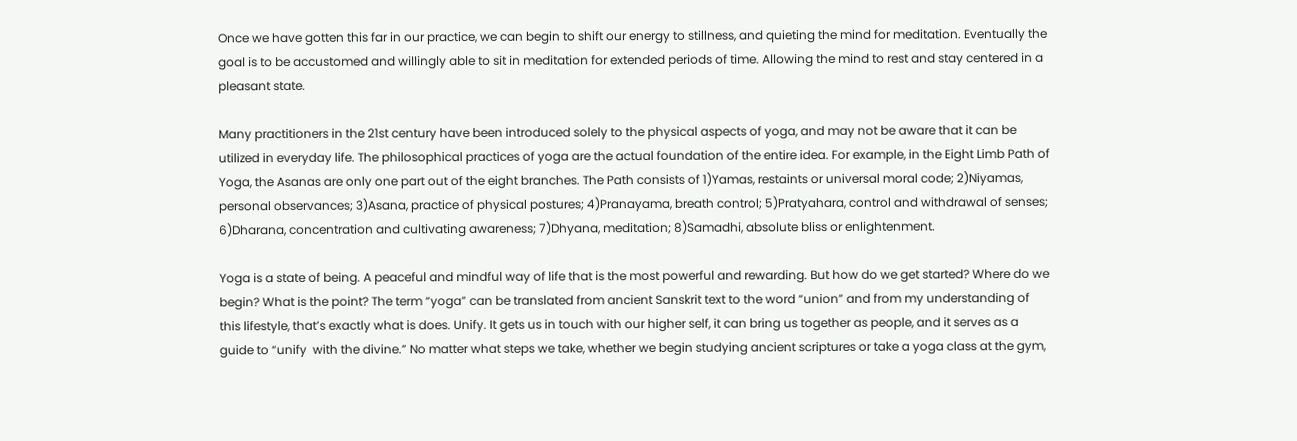Once we have gotten this far in our practice, we can begin to shift our energy to stillness, and quieting the mind for meditation. Eventually the goal is to be accustomed and willingly able to sit in meditation for extended periods of time. Allowing the mind to rest and stay centered in a pleasant state.

Many practitioners in the 21st century have been introduced solely to the physical aspects of yoga, and may not be aware that it can be utilized in everyday life. The philosophical practices of yoga are the actual foundation of the entire idea. For example, in the Eight Limb Path of Yoga, the Asanas are only one part out of the eight branches. The Path consists of 1)Yamas, restaints or universal moral code; 2)Niyamas, personal observances; 3)Asana, practice of physical postures; 4)Pranayama, breath control; 5)Pratyahara, control and withdrawal of senses; 6)Dharana, concentration and cultivating awareness; 7)Dhyana, meditation; 8)Samadhi, absolute bliss or enlightenment.

Yoga is a state of being. A peaceful and mindful way of life that is the most powerful and rewarding. But how do we get started? Where do we begin? What is the point? The term “yoga” can be translated from ancient Sanskrit text to the word “union” and from my understanding of this lifestyle, that’s exactly what is does. Unify. It gets us in touch with our higher self, it can bring us together as people, and it serves as a guide to “unify  with the divine.” No matter what steps we take, whether we begin studying ancient scriptures or take a yoga class at the gym,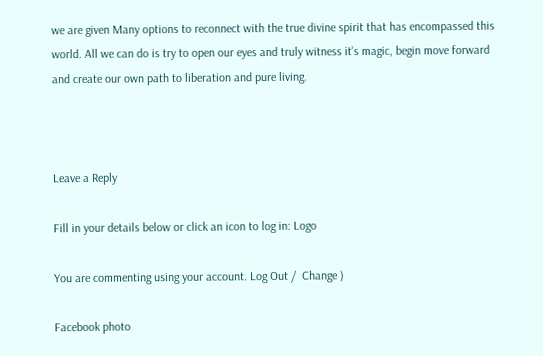we are given Many options to reconnect with the true divine spirit that has encompassed this world. All we can do is try to open our eyes and truly witness it’s magic, begin move forward and create our own path to liberation and pure living.



Leave a Reply

Fill in your details below or click an icon to log in: Logo

You are commenting using your account. Log Out /  Change )

Facebook photo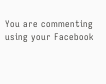You are commenting using your Facebook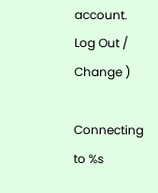account. Log Out /  Change )

Connecting to %s